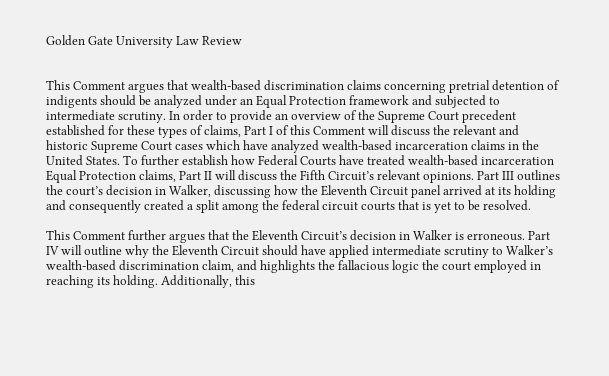Golden Gate University Law Review


This Comment argues that wealth-based discrimination claims concerning pretrial detention of indigents should be analyzed under an Equal Protection framework and subjected to intermediate scrutiny. In order to provide an overview of the Supreme Court precedent established for these types of claims, Part I of this Comment will discuss the relevant and historic Supreme Court cases which have analyzed wealth-based incarceration claims in the United States. To further establish how Federal Courts have treated wealth-based incarceration Equal Protection claims, Part II will discuss the Fifth Circuit’s relevant opinions. Part III outlines the court’s decision in Walker, discussing how the Eleventh Circuit panel arrived at its holding and consequently created a split among the federal circuit courts that is yet to be resolved.

This Comment further argues that the Eleventh Circuit’s decision in Walker is erroneous. Part IV will outline why the Eleventh Circuit should have applied intermediate scrutiny to Walker’s wealth-based discrimination claim, and highlights the fallacious logic the court employed in reaching its holding. Additionally, this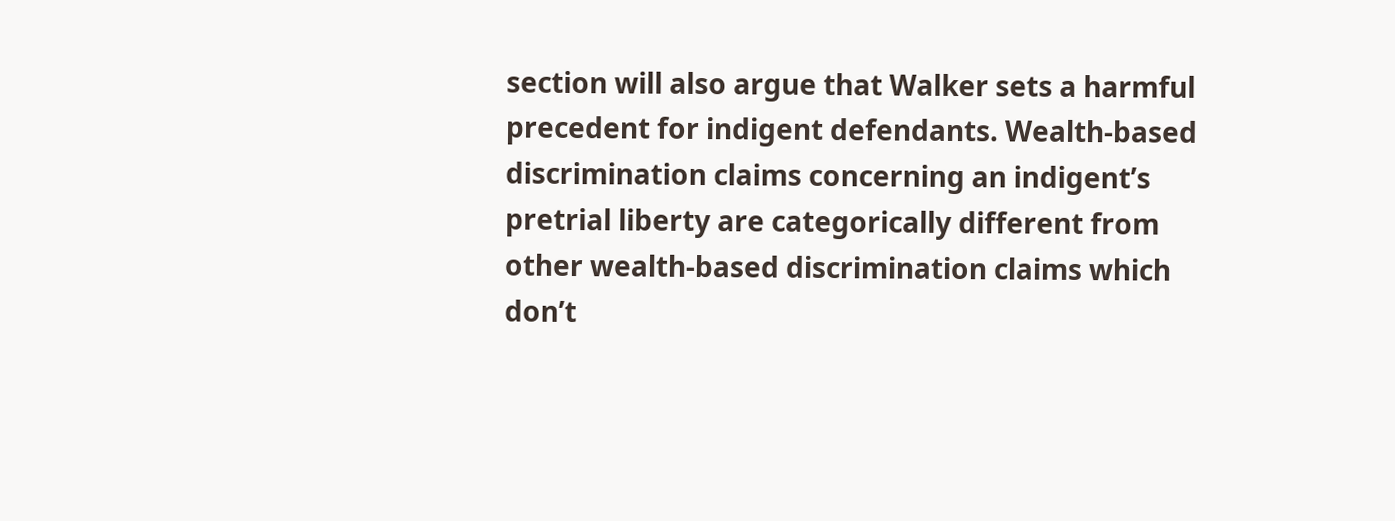section will also argue that Walker sets a harmful precedent for indigent defendants. Wealth-based discrimination claims concerning an indigent’s pretrial liberty are categorically different from other wealth-based discrimination claims which don’t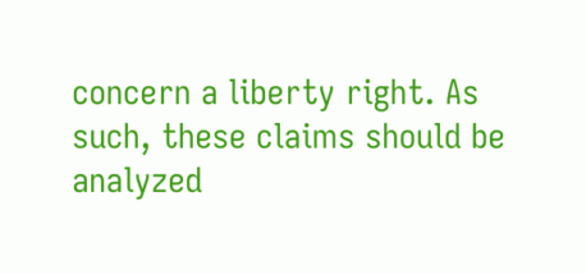concern a liberty right. As such, these claims should be analyzed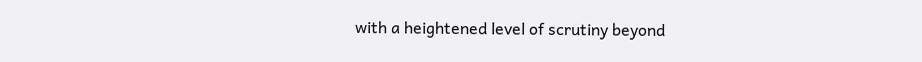with a heightened level of scrutiny beyond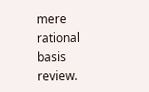mere rational basis review.